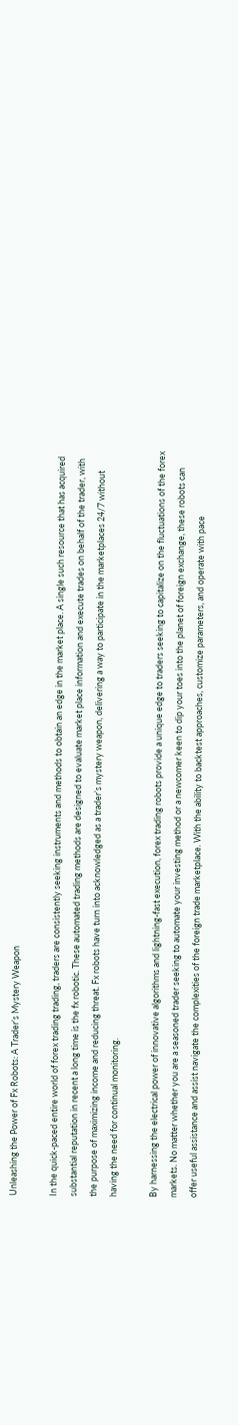Unleashing the Power of Fx Robots: A Trader’s Mystery Weapon

In the quick-paced entire world of forex trading trading, traders are consistently seeking instruments and methods to obtain an edge in the market place. A single such resource that has acquired substantial reputation in recent a long time is the fx robotic. These automated trading methods are designed to evaluate market place information and execute trades on behalf of the trader, with the purpose of maximizing income and reducing threat. Fx robots have turn into acknowledged as a trader’s mystery weapon, delivering a way to participate in the marketplaces 24/7 without having the need for continual monitoring.

By harnessing the electrical power of innovative algorithms and lightning-fast execution, forex trading robots provide a unique edge to traders seeking to capitalize on the fluctuations of the forex markets. No matter whether you are a seasoned trader seeking to automate your investing method or a newcomer keen to dip your toes into the planet of foreign exchange, these robots can offer useful assistance and assist navigate the complexities of the foreign trade marketplace. With the ability to backtest approaches, customize parameters, and operate with pace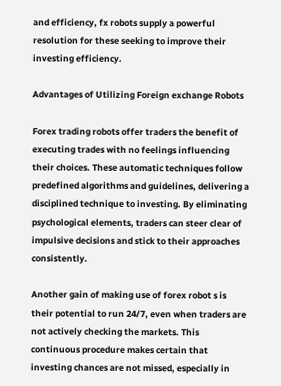and efficiency, fx robots supply a powerful resolution for these seeking to improve their investing efficiency.

Advantages of Utilizing Foreign exchange Robots

Forex trading robots offer traders the benefit of executing trades with no feelings influencing their choices. These automatic techniques follow predefined algorithms and guidelines, delivering a disciplined technique to investing. By eliminating psychological elements, traders can steer clear of impulsive decisions and stick to their approaches consistently.

Another gain of making use of forex robot s is their potential to run 24/7, even when traders are not actively checking the markets. This continuous procedure makes certain that investing chances are not missed, especially in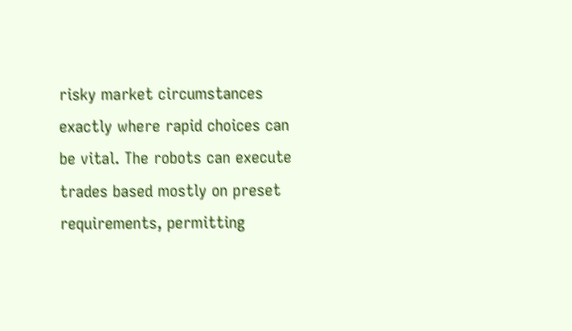risky market circumstances exactly where rapid choices can be vital. The robots can execute trades based mostly on preset requirements, permitting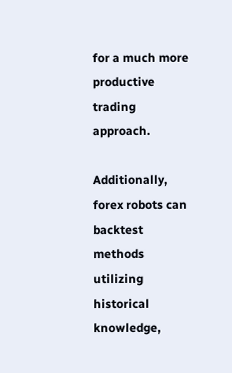for a much more productive trading approach.

Additionally, forex robots can backtest methods utilizing historical knowledge,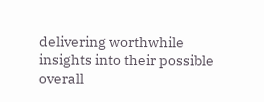delivering worthwhile insights into their possible overall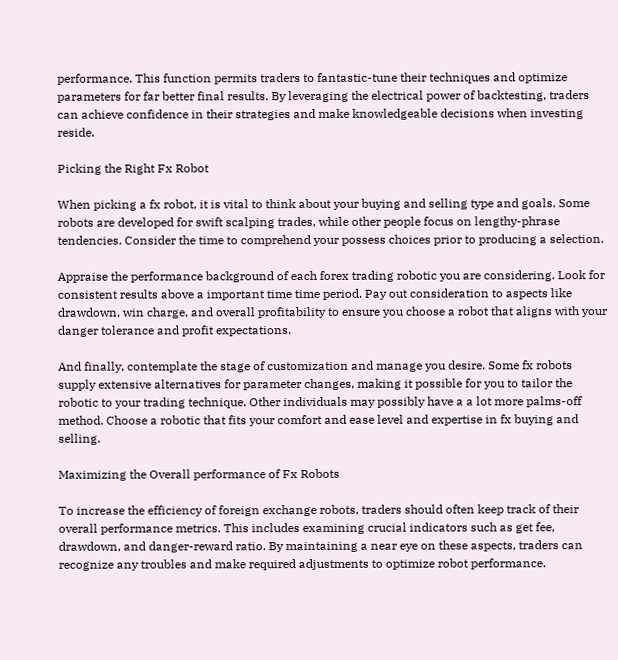performance. This function permits traders to fantastic-tune their techniques and optimize parameters for far better final results. By leveraging the electrical power of backtesting, traders can achieve confidence in their strategies and make knowledgeable decisions when investing reside.

Picking the Right Fx Robot

When picking a fx robot, it is vital to think about your buying and selling type and goals. Some robots are developed for swift scalping trades, while other people focus on lengthy-phrase tendencies. Consider the time to comprehend your possess choices prior to producing a selection.

Appraise the performance background of each forex trading robotic you are considering. Look for consistent results above a important time time period. Pay out consideration to aspects like drawdown, win charge, and overall profitability to ensure you choose a robot that aligns with your danger tolerance and profit expectations.

And finally, contemplate the stage of customization and manage you desire. Some fx robots supply extensive alternatives for parameter changes, making it possible for you to tailor the robotic to your trading technique. Other individuals may possibly have a a lot more palms-off method. Choose a robotic that fits your comfort and ease level and expertise in fx buying and selling.

Maximizing the Overall performance of Fx Robots

To increase the efficiency of foreign exchange robots, traders should often keep track of their overall performance metrics. This includes examining crucial indicators such as get fee, drawdown, and danger-reward ratio. By maintaining a near eye on these aspects, traders can recognize any troubles and make required adjustments to optimize robot performance.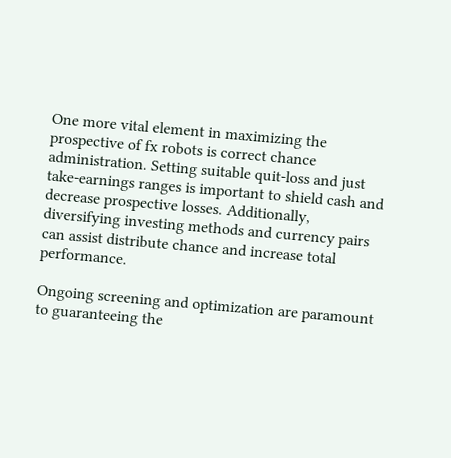One more vital element in maximizing the prospective of fx robots is correct chance administration. Setting suitable quit-loss and just take-earnings ranges is important to shield cash and decrease prospective losses. Additionally, diversifying investing methods and currency pairs can assist distribute chance and increase total performance.

Ongoing screening and optimization are paramount to guaranteeing the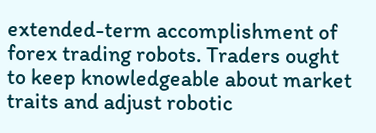extended-term accomplishment of forex trading robots. Traders ought to keep knowledgeable about market traits and adjust robotic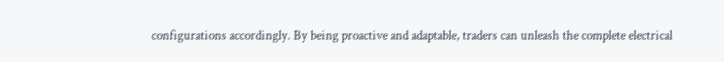configurations accordingly. By being proactive and adaptable, traders can unleash the complete electrical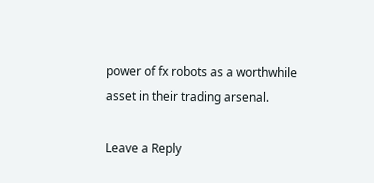power of fx robots as a worthwhile asset in their trading arsenal.

Leave a Reply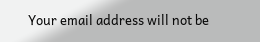Your email address will not be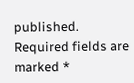published. Required fields are marked *